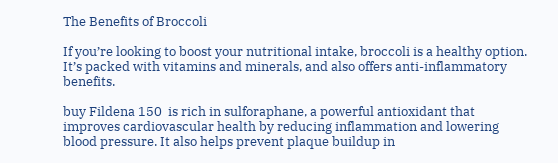The Benefits of Broccoli

If you’re looking to boost your nutritional intake, broccoli is a healthy option. It’s packed with vitamins and minerals, and also offers anti-inflammatory benefits.

buy Fildena 150  is rich in sulforaphane, a powerful antioxidant that improves cardiovascular health by reducing inflammation and lowering blood pressure. It also helps prevent plaque buildup in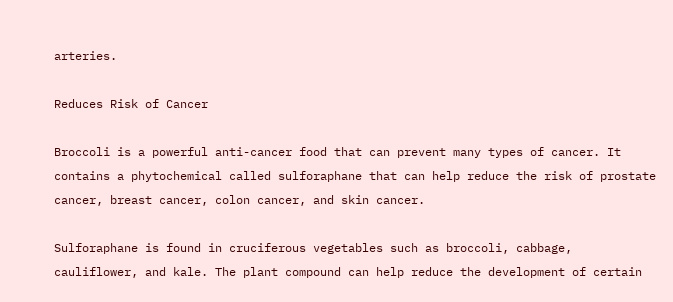arteries.

Reduces Risk of Cancer

Broccoli is a powerful anti-cancer food that can prevent many types of cancer. It contains a phytochemical called sulforaphane that can help reduce the risk of prostate cancer, breast cancer, colon cancer, and skin cancer.

Sulforaphane is found in cruciferous vegetables such as broccoli, cabbage, cauliflower, and kale. The plant compound can help reduce the development of certain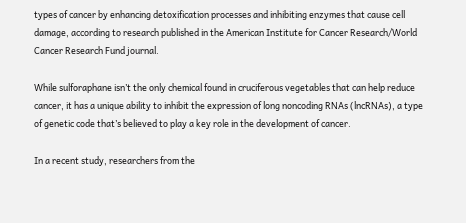types of cancer by enhancing detoxification processes and inhibiting enzymes that cause cell damage, according to research published in the American Institute for Cancer Research/World Cancer Research Fund journal.

While sulforaphane isn’t the only chemical found in cruciferous vegetables that can help reduce cancer, it has a unique ability to inhibit the expression of long noncoding RNAs (lncRNAs), a type of genetic code that’s believed to play a key role in the development of cancer.

In a recent study, researchers from the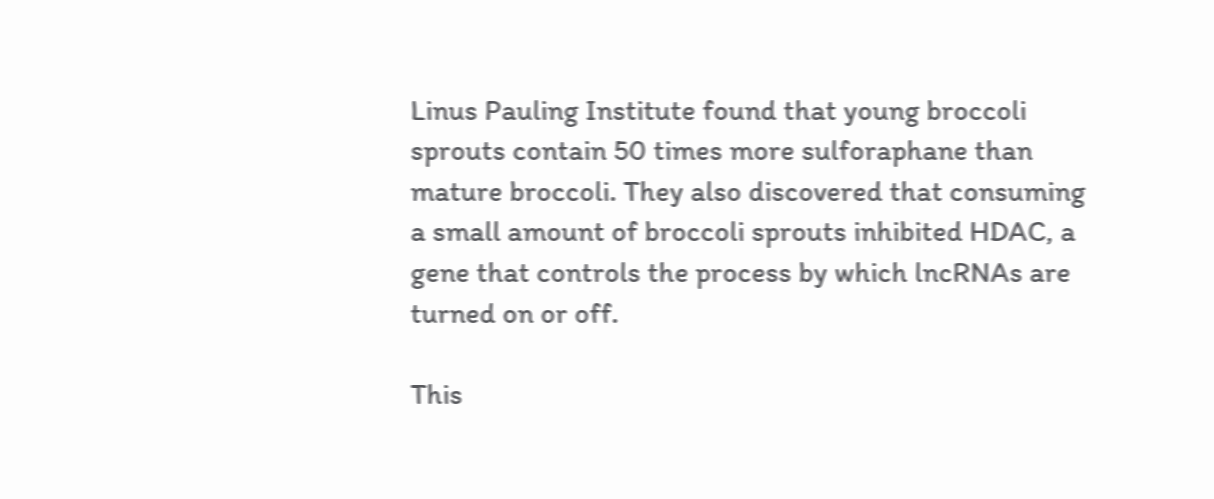Linus Pauling Institute found that young broccoli sprouts contain 50 times more sulforaphane than mature broccoli. They also discovered that consuming a small amount of broccoli sprouts inhibited HDAC, a gene that controls the process by which lncRNAs are turned on or off.

This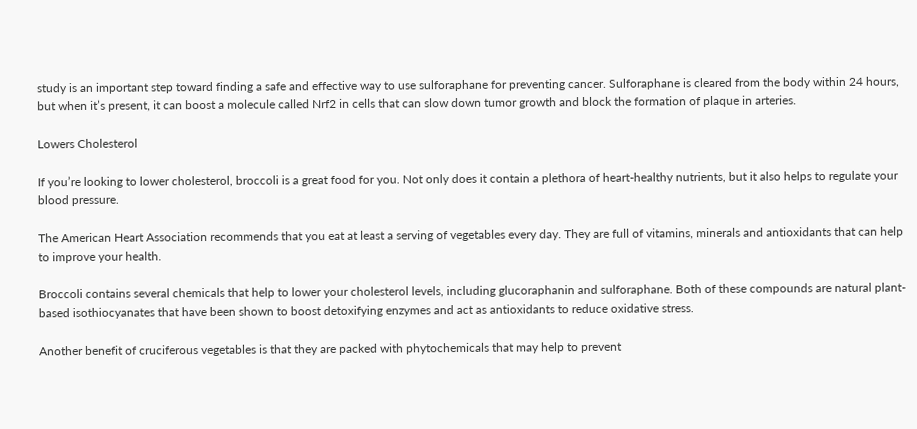study is an important step toward finding a safe and effective way to use sulforaphane for preventing cancer. Sulforaphane is cleared from the body within 24 hours, but when it’s present, it can boost a molecule called Nrf2 in cells that can slow down tumor growth and block the formation of plaque in arteries.

Lowers Cholesterol

If you’re looking to lower cholesterol, broccoli is a great food for you. Not only does it contain a plethora of heart-healthy nutrients, but it also helps to regulate your blood pressure.

The American Heart Association recommends that you eat at least a serving of vegetables every day. They are full of vitamins, minerals and antioxidants that can help to improve your health.

Broccoli contains several chemicals that help to lower your cholesterol levels, including glucoraphanin and sulforaphane. Both of these compounds are natural plant-based isothiocyanates that have been shown to boost detoxifying enzymes and act as antioxidants to reduce oxidative stress.

Another benefit of cruciferous vegetables is that they are packed with phytochemicals that may help to prevent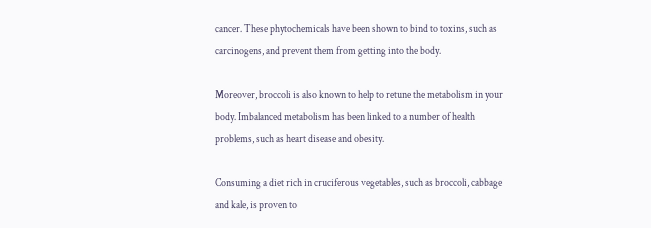cancer. These phytochemicals have been shown to bind to toxins, such as carcinogens, and prevent them from getting into the body.

Moreover, broccoli is also known to help to retune the metabolism in your body. Imbalanced metabolism has been linked to a number of health problems, such as heart disease and obesity.

Consuming a diet rich in cruciferous vegetables, such as broccoli, cabbage and kale, is proven to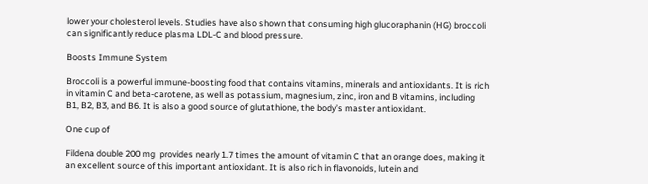lower your cholesterol levels. Studies have also shown that consuming high glucoraphanin (HG) broccoli can significantly reduce plasma LDL-C and blood pressure.

Boosts Immune System

Broccoli is a powerful immune-boosting food that contains vitamins, minerals and antioxidants. It is rich in vitamin C and beta-carotene, as well as potassium, magnesium, zinc, iron and B vitamins, including B1, B2, B3, and B6. It is also a good source of glutathione, the body’s master antioxidant.

One cup of

Fildena double 200 mg  provides nearly 1.7 times the amount of vitamin C that an orange does, making it an excellent source of this important antioxidant. It is also rich in flavonoids, lutein and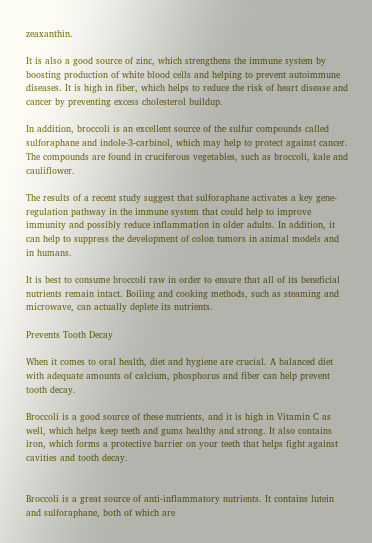zeaxanthin.

It is also a good source of zinc, which strengthens the immune system by boosting production of white blood cells and helping to prevent autoimmune diseases. It is high in fiber, which helps to reduce the risk of heart disease and cancer by preventing excess cholesterol buildup.

In addition, broccoli is an excellent source of the sulfur compounds called sulforaphane and indole-3-carbinol, which may help to protect against cancer. The compounds are found in cruciferous vegetables, such as broccoli, kale and cauliflower.

The results of a recent study suggest that sulforaphane activates a key gene-regulation pathway in the immune system that could help to improve immunity and possibly reduce inflammation in older adults. In addition, it can help to suppress the development of colon tumors in animal models and in humans.

It is best to consume broccoli raw in order to ensure that all of its beneficial nutrients remain intact. Boiling and cooking methods, such as steaming and microwave, can actually deplete its nutrients.

Prevents Tooth Decay

When it comes to oral health, diet and hygiene are crucial. A balanced diet with adequate amounts of calcium, phosphorus and fiber can help prevent tooth decay.

Broccoli is a good source of these nutrients, and it is high in Vitamin C as well, which helps keep teeth and gums healthy and strong. It also contains iron, which forms a protective barrier on your teeth that helps fight against cavities and tooth decay.


Broccoli is a great source of anti-inflammatory nutrients. It contains lutein and sulforaphane, both of which are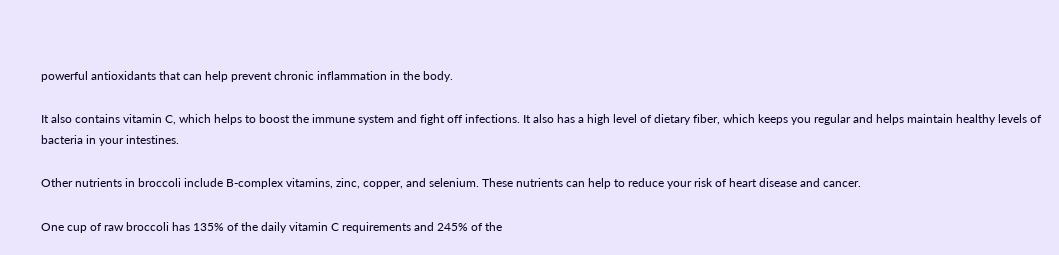powerful antioxidants that can help prevent chronic inflammation in the body.

It also contains vitamin C, which helps to boost the immune system and fight off infections. It also has a high level of dietary fiber, which keeps you regular and helps maintain healthy levels of bacteria in your intestines.

Other nutrients in broccoli include B-complex vitamins, zinc, copper, and selenium. These nutrients can help to reduce your risk of heart disease and cancer.

One cup of raw broccoli has 135% of the daily vitamin C requirements and 245% of the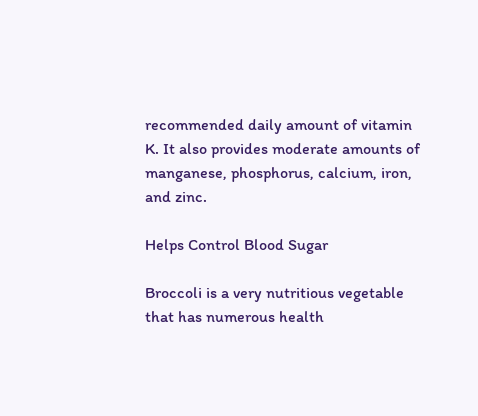recommended daily amount of vitamin K. It also provides moderate amounts of manganese, phosphorus, calcium, iron, and zinc.

Helps Control Blood Sugar

Broccoli is a very nutritious vegetable that has numerous health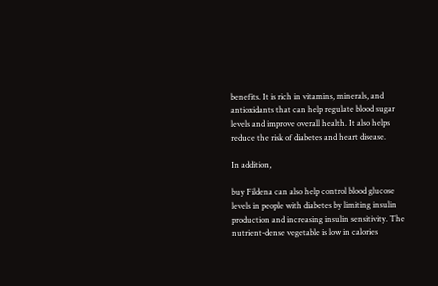benefits. It is rich in vitamins, minerals, and antioxidants that can help regulate blood sugar levels and improve overall health. It also helps reduce the risk of diabetes and heart disease.

In addition,

buy Fildena can also help control blood glucose levels in people with diabetes by limiting insulin production and increasing insulin sensitivity. The nutrient-dense vegetable is low in calories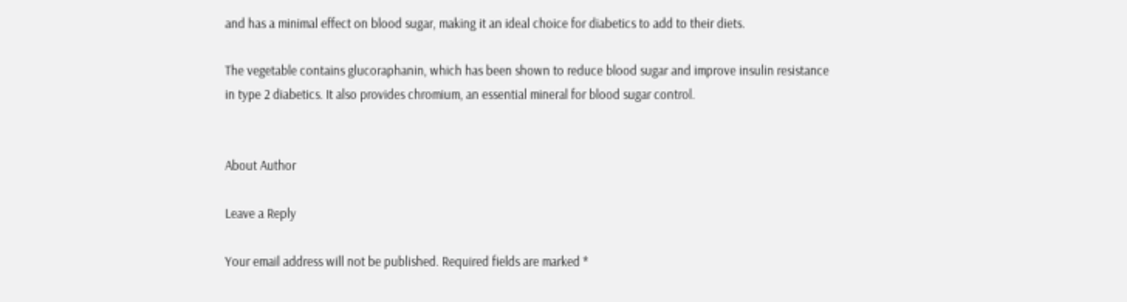and has a minimal effect on blood sugar, making it an ideal choice for diabetics to add to their diets.

The vegetable contains glucoraphanin, which has been shown to reduce blood sugar and improve insulin resistance in type 2 diabetics. It also provides chromium, an essential mineral for blood sugar control.


About Author

Leave a Reply

Your email address will not be published. Required fields are marked *